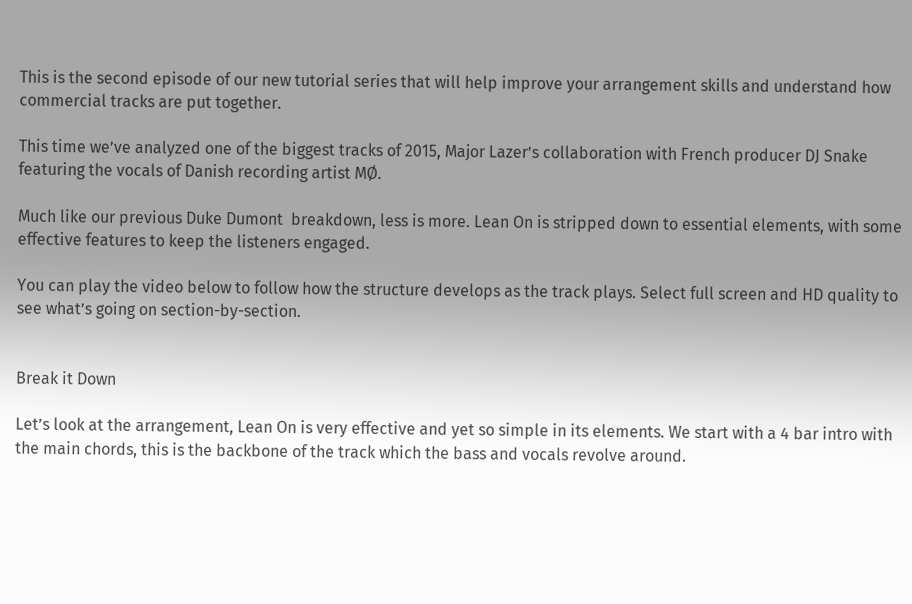This is the second episode of our new tutorial series that will help improve your arrangement skills and understand how commercial tracks are put together.

This time we’ve analyzed one of the biggest tracks of 2015, Major Lazer’s collaboration with French producer DJ Snake featuring the vocals of Danish recording artist MØ.

Much like our previous Duke Dumont  breakdown, less is more. Lean On is stripped down to essential elements, with some effective features to keep the listeners engaged.

You can play the video below to follow how the structure develops as the track plays. Select full screen and HD quality to see what’s going on section-by-section.


Break it Down

Let’s look at the arrangement, Lean On is very effective and yet so simple in its elements. We start with a 4 bar intro with the main chords, this is the backbone of the track which the bass and vocals revolve around.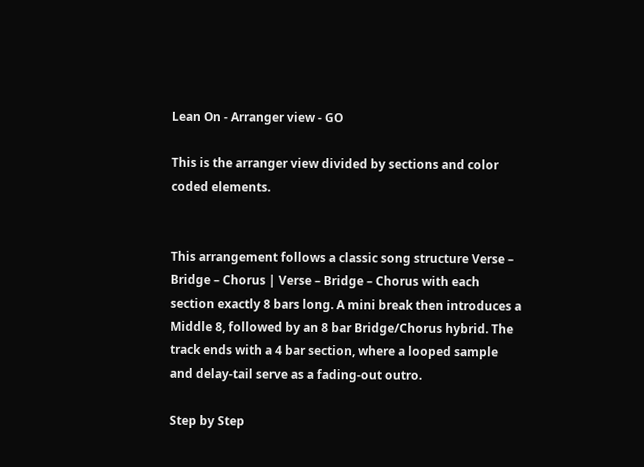Lean On - Arranger view - GO

This is the arranger view divided by sections and color coded elements.


This arrangement follows a classic song structure Verse – Bridge – Chorus | Verse – Bridge – Chorus with each section exactly 8 bars long. A mini break then introduces a Middle 8, followed by an 8 bar Bridge/Chorus hybrid. The track ends with a 4 bar section, where a looped sample and delay-tail serve as a fading-out outro.

Step by Step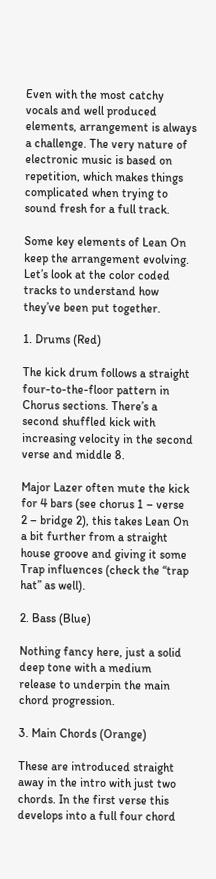Even with the most catchy vocals and well produced elements, arrangement is always a challenge. The very nature of electronic music is based on repetition, which makes things complicated when trying to sound fresh for a full track.

Some key elements of Lean On keep the arrangement evolving. Let’s look at the color coded tracks to understand how they’ve been put together.

1. Drums (Red)

The kick drum follows a straight four-to-the-floor pattern in Chorus sections. There’s a second shuffled kick with increasing velocity in the second verse and middle 8.

Major Lazer often mute the kick for 4 bars (see chorus 1 – verse 2 – bridge 2), this takes Lean On a bit further from a straight house groove and giving it some Trap influences (check the “trap hat” as well).

2. Bass (Blue)

Nothing fancy here, just a solid deep tone with a medium release to underpin the main chord progression.

3. Main Chords (Orange)

These are introduced straight away in the intro with just two chords. In the first verse this develops into a full four chord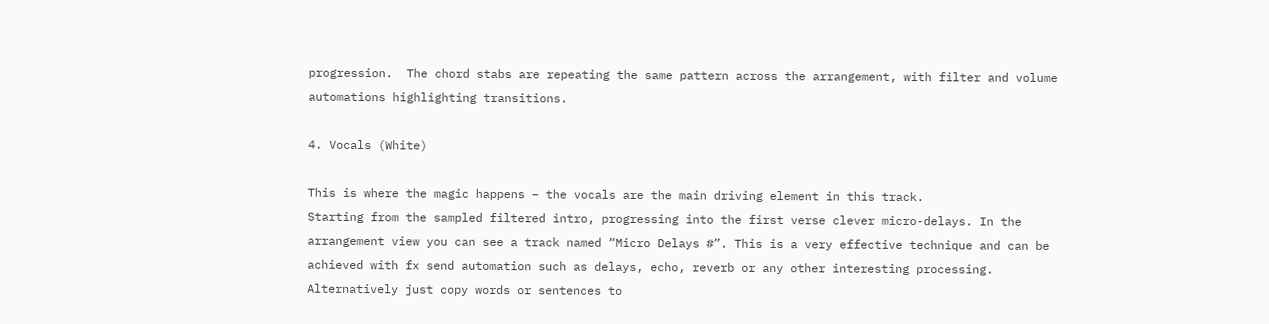progression.  The chord stabs are repeating the same pattern across the arrangement, with filter and volume automations highlighting transitions.

4. Vocals (White)

This is where the magic happens – the vocals are the main driving element in this track.
Starting from the sampled filtered intro, progressing into the first verse clever micro-delays. In the  arrangement view you can see a track named “Micro Delays #”. This is a very effective technique and can be achieved with fx send automation such as delays, echo, reverb or any other interesting processing. Alternatively just copy words or sentences to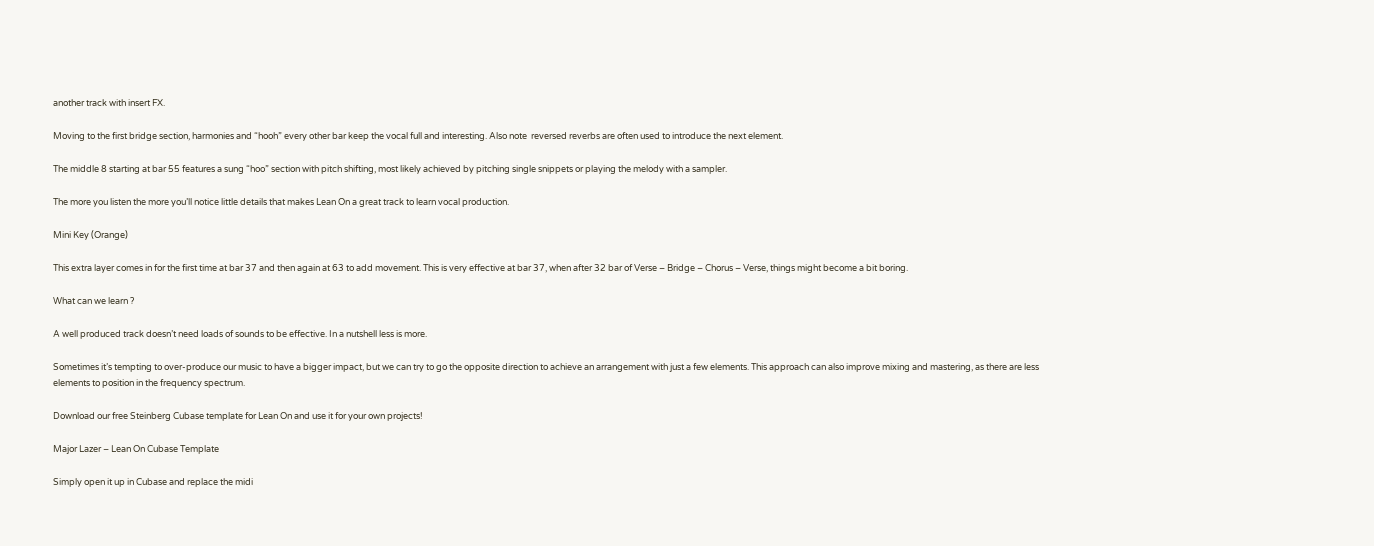another track with insert FX.

Moving to the first bridge section, harmonies and “hooh” every other bar keep the vocal full and interesting. Also note  reversed reverbs are often used to introduce the next element.

The middle 8 starting at bar 55 features a sung “hoo” section with pitch shifting, most likely achieved by pitching single snippets or playing the melody with a sampler.

The more you listen the more you’ll notice little details that makes Lean On a great track to learn vocal production.

Mini Key (Orange)

This extra layer comes in for the first time at bar 37 and then again at 63 to add movement. This is very effective at bar 37, when after 32 bar of Verse – Bridge – Chorus – Verse, things might become a bit boring.

What can we learn ?

A well produced track doesn’t need loads of sounds to be effective. In a nutshell less is more.

Sometimes it’s tempting to over-produce our music to have a bigger impact, but we can try to go the opposite direction to achieve an arrangement with just a few elements. This approach can also improve mixing and mastering, as there are less elements to position in the frequency spectrum.

Download our free Steinberg Cubase template for Lean On and use it for your own projects!

Major Lazer – Lean On Cubase Template

Simply open it up in Cubase and replace the midi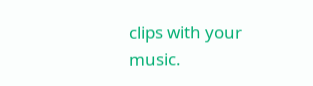clips with your music.